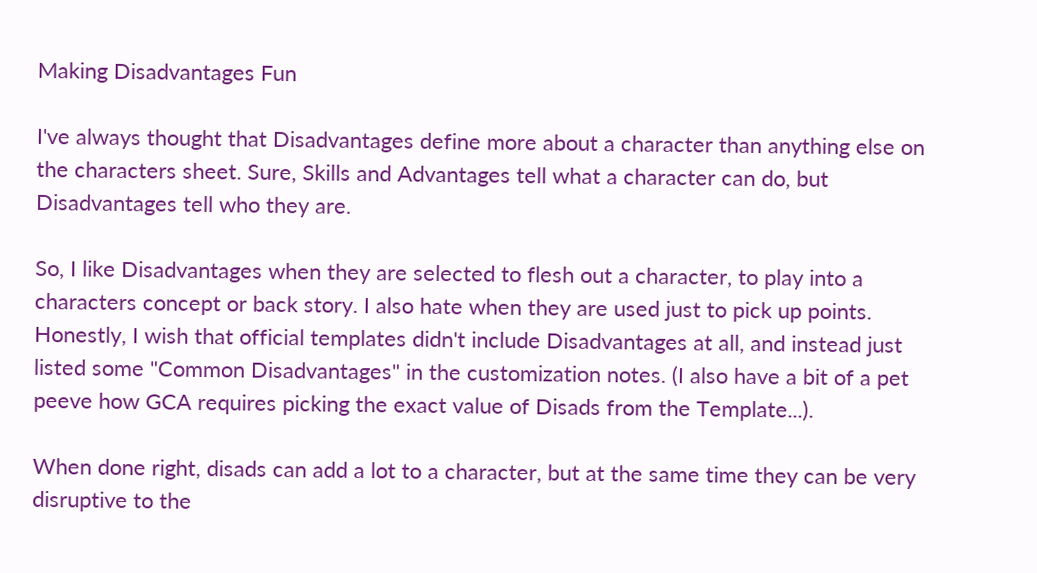Making Disadvantages Fun

I've always thought that Disadvantages define more about a character than anything else on the characters sheet. Sure, Skills and Advantages tell what a character can do, but Disadvantages tell who they are.

So, I like Disadvantages when they are selected to flesh out a character, to play into a characters concept or back story. I also hate when they are used just to pick up points. Honestly, I wish that official templates didn't include Disadvantages at all, and instead just listed some "Common Disadvantages" in the customization notes. (I also have a bit of a pet peeve how GCA requires picking the exact value of Disads from the Template...).

When done right, disads can add a lot to a character, but at the same time they can be very disruptive to the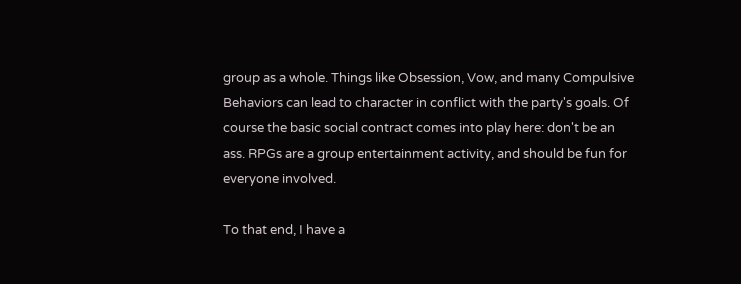group as a whole. Things like Obsession, Vow, and many Compulsive Behaviors can lead to character in conflict with the party's goals. Of course the basic social contract comes into play here: don't be an ass. RPGs are a group entertainment activity, and should be fun for everyone involved.

To that end, I have a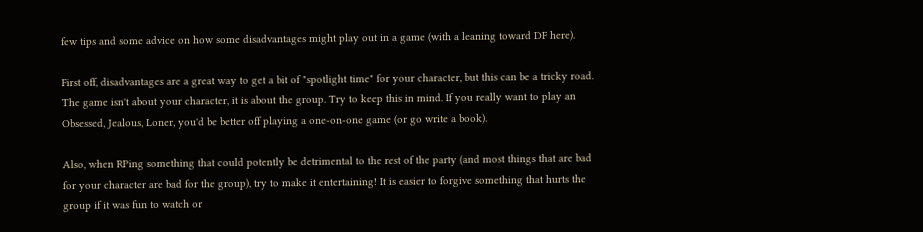few tips and some advice on how some disadvantages might play out in a game (with a leaning toward DF here).

First off, disadvantages are a great way to get a bit of "spotlight time" for your character, but this can be a tricky road. The game isn't about your character, it is about the group. Try to keep this in mind. If you really want to play an Obsessed, Jealous, Loner, you'd be better off playing a one-on-one game (or go write a book).

Also, when RPing something that could potently be detrimental to the rest of the party (and most things that are bad for your character are bad for the group), try to make it entertaining! It is easier to forgive something that hurts the group if it was fun to watch or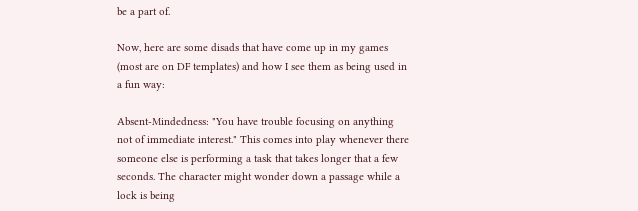be a part of.

Now, here are some disads that have come up in my games (most are on DF templates) and how I see them as being used in a fun way:

Absent-Mindedness: "You have trouble focusing on anything not of immediate interest." This comes into play whenever there someone else is performing a task that takes longer that a few seconds. The character might wonder down a passage while a lock is being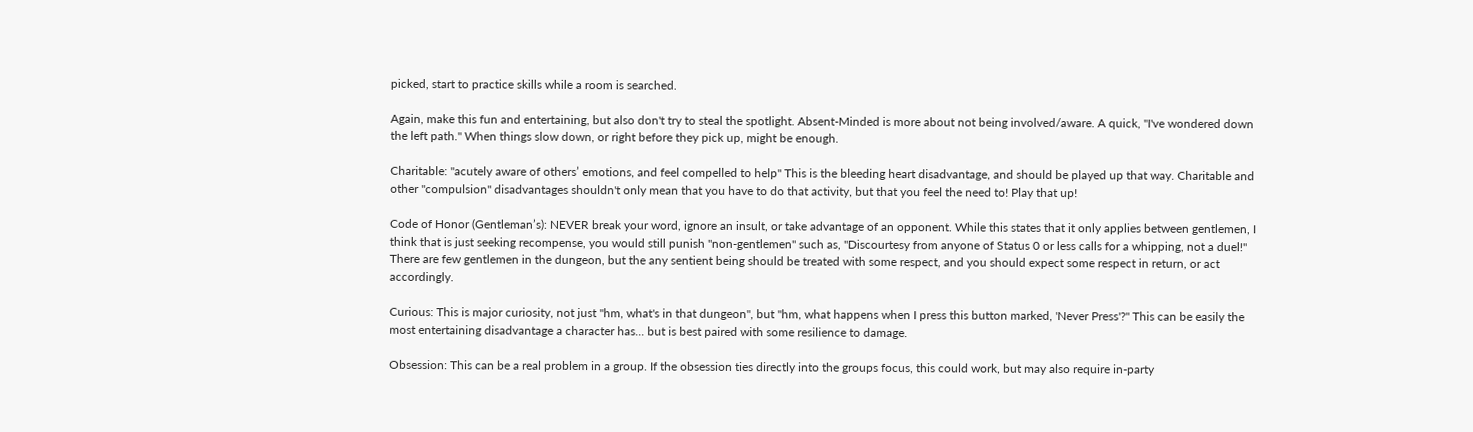picked, start to practice skills while a room is searched.

Again, make this fun and entertaining, but also don't try to steal the spotlight. Absent-Minded is more about not being involved/aware. A quick, "I've wondered down the left path." When things slow down, or right before they pick up, might be enough.

Charitable: "acutely aware of others’ emotions, and feel compelled to help" This is the bleeding heart disadvantage, and should be played up that way. Charitable and other "compulsion" disadvantages shouldn't only mean that you have to do that activity, but that you feel the need to! Play that up!

Code of Honor (Gentleman’s): NEVER break your word, ignore an insult, or take advantage of an opponent. While this states that it only applies between gentlemen, I think that is just seeking recompense, you would still punish "non-gentlemen" such as, "Discourtesy from anyone of Status 0 or less calls for a whipping, not a duel!" There are few gentlemen in the dungeon, but the any sentient being should be treated with some respect, and you should expect some respect in return, or act accordingly.

Curious: This is major curiosity, not just "hm, what's in that dungeon", but "hm, what happens when I press this button marked, 'Never Press'?" This can be easily the most entertaining disadvantage a character has... but is best paired with some resilience to damage.

Obsession: This can be a real problem in a group. If the obsession ties directly into the groups focus, this could work, but may also require in-party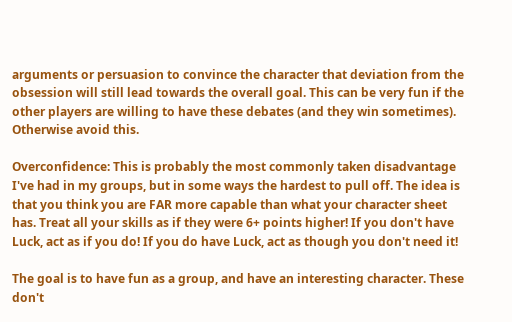arguments or persuasion to convince the character that deviation from the obsession will still lead towards the overall goal. This can be very fun if the other players are willing to have these debates (and they win sometimes). Otherwise avoid this.

Overconfidence: This is probably the most commonly taken disadvantage I've had in my groups, but in some ways the hardest to pull off. The idea is that you think you are FAR more capable than what your character sheet has. Treat all your skills as if they were 6+ points higher! If you don't have Luck, act as if you do! If you do have Luck, act as though you don't need it!

The goal is to have fun as a group, and have an interesting character. These don't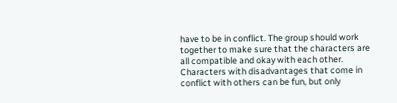have to be in conflict. The group should work together to make sure that the characters are all compatible and okay with each other. Characters with disadvantages that come in conflict with others can be fun, but only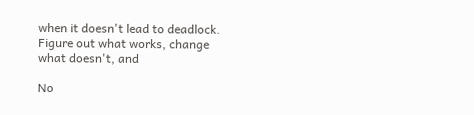when it doesn't lead to deadlock. Figure out what works, change what doesn't, and

No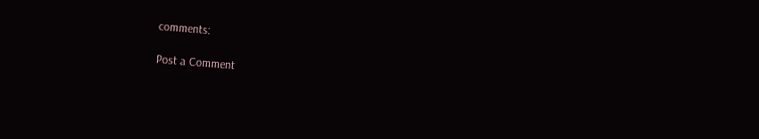comments:

Post a Comment